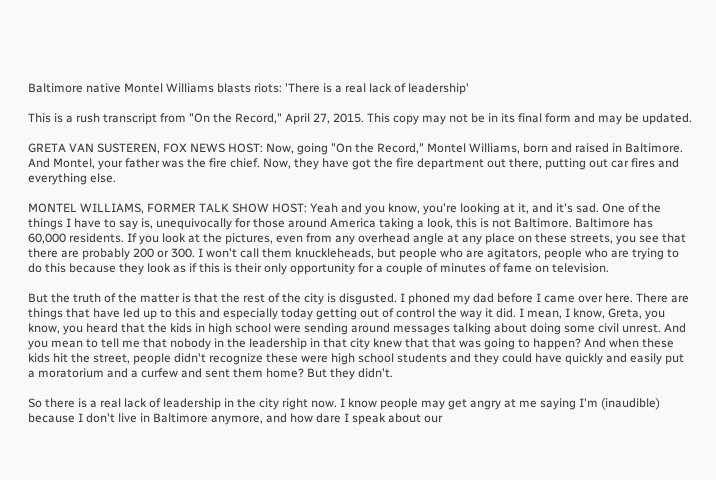Baltimore native Montel Williams blasts riots: 'There is a real lack of leadership'

This is a rush transcript from "On the Record," April 27, 2015. This copy may not be in its final form and may be updated.

GRETA VAN SUSTEREN, FOX NEWS HOST: Now, going "On the Record," Montel Williams, born and raised in Baltimore. And Montel, your father was the fire chief. Now, they have got the fire department out there, putting out car fires and everything else.

MONTEL WILLIAMS, FORMER TALK SHOW HOST: Yeah and you know, you're looking at it, and it's sad. One of the things I have to say is, unequivocally for those around America taking a look, this is not Baltimore. Baltimore has 60,000 residents. If you look at the pictures, even from any overhead angle at any place on these streets, you see that there are probably 200 or 300. I won't call them knuckleheads, but people who are agitators, people who are trying to do this because they look as if this is their only opportunity for a couple of minutes of fame on television.

But the truth of the matter is that the rest of the city is disgusted. I phoned my dad before I came over here. There are things that have led up to this and especially today getting out of control the way it did. I mean, I know, Greta, you know, you heard that the kids in high school were sending around messages talking about doing some civil unrest. And you mean to tell me that nobody in the leadership in that city knew that that was going to happen? And when these kids hit the street, people didn't recognize these were high school students and they could have quickly and easily put a moratorium and a curfew and sent them home? But they didn't.

So there is a real lack of leadership in the city right now. I know people may get angry at me saying I'm (inaudible) because I don't live in Baltimore anymore, and how dare I speak about our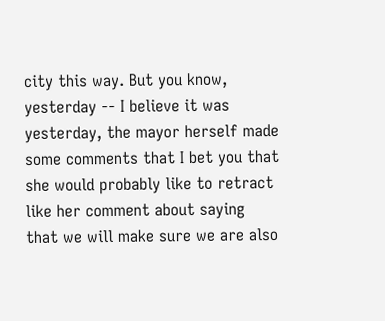city this way. But you know, yesterday -- I believe it was yesterday, the mayor herself made some comments that I bet you that she would probably like to retract like her comment about saying that we will make sure we are also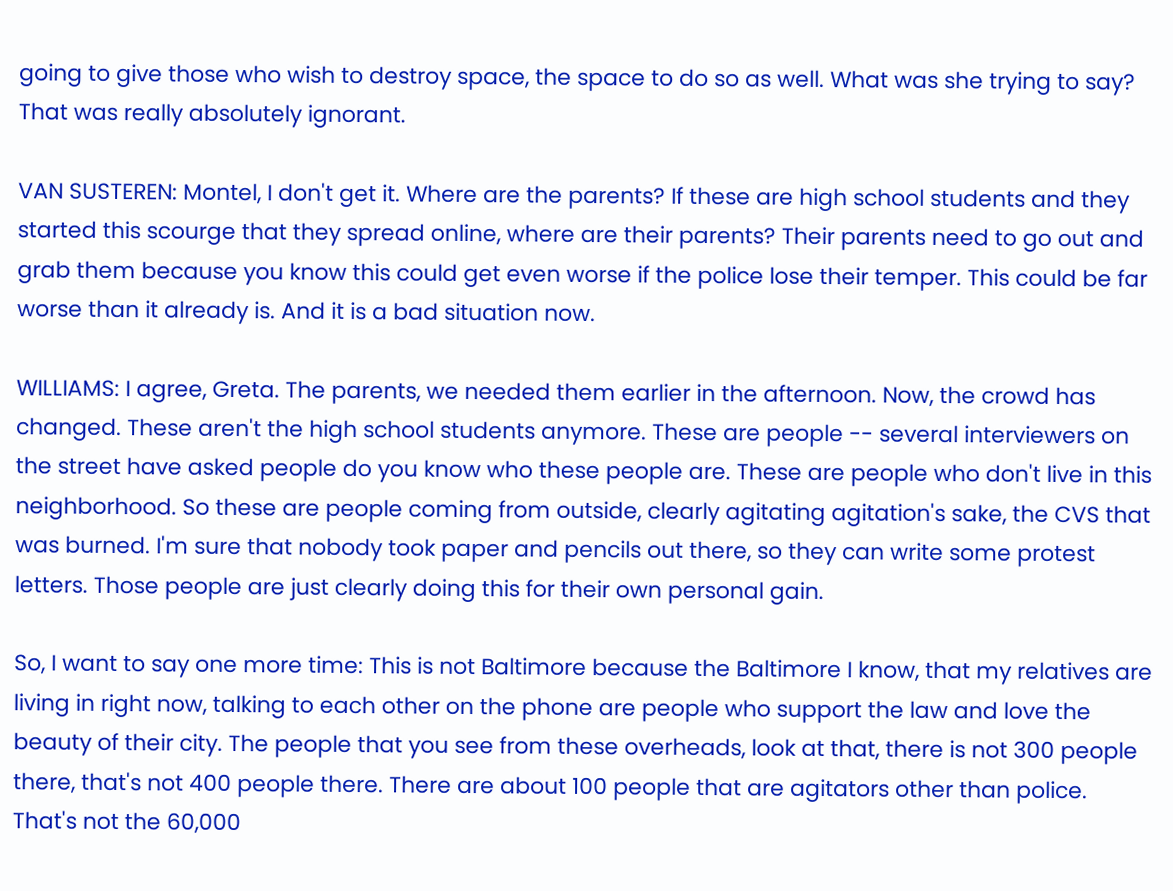going to give those who wish to destroy space, the space to do so as well. What was she trying to say? That was really absolutely ignorant.

VAN SUSTEREN: Montel, I don't get it. Where are the parents? If these are high school students and they started this scourge that they spread online, where are their parents? Their parents need to go out and grab them because you know this could get even worse if the police lose their temper. This could be far worse than it already is. And it is a bad situation now.

WILLIAMS: I agree, Greta. The parents, we needed them earlier in the afternoon. Now, the crowd has changed. These aren't the high school students anymore. These are people -- several interviewers on the street have asked people do you know who these people are. These are people who don't live in this neighborhood. So these are people coming from outside, clearly agitating agitation's sake, the CVS that was burned. I'm sure that nobody took paper and pencils out there, so they can write some protest letters. Those people are just clearly doing this for their own personal gain.

So, I want to say one more time: This is not Baltimore because the Baltimore I know, that my relatives are living in right now, talking to each other on the phone are people who support the law and love the beauty of their city. The people that you see from these overheads, look at that, there is not 300 people there, that's not 400 people there. There are about 100 people that are agitators other than police. That's not the 60,000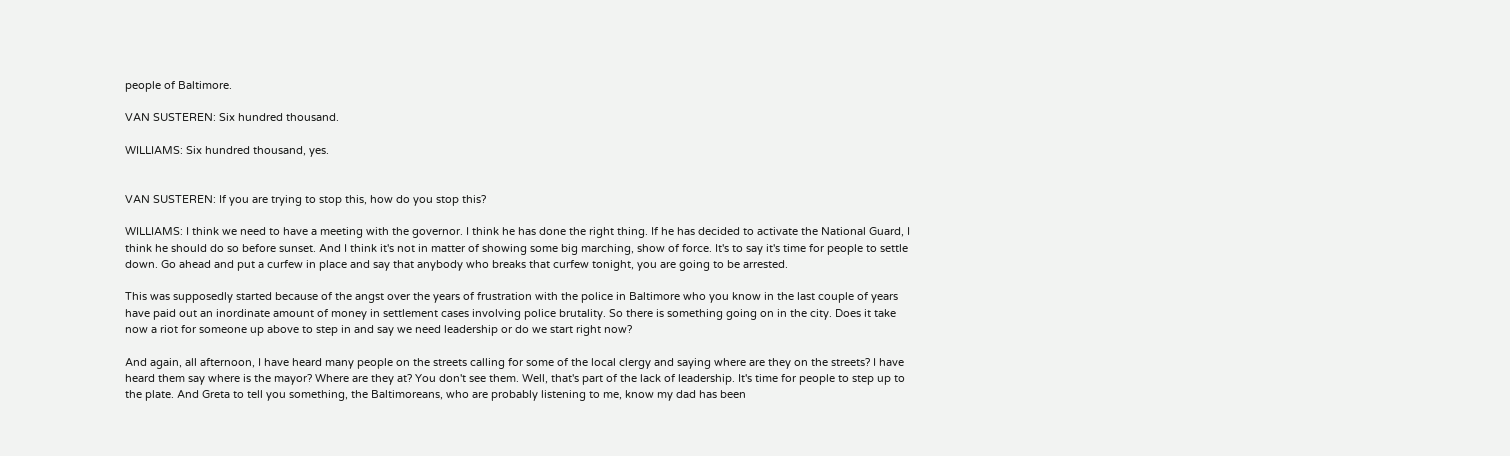people of Baltimore.

VAN SUSTEREN: Six hundred thousand.

WILLIAMS: Six hundred thousand, yes.


VAN SUSTEREN: If you are trying to stop this, how do you stop this?

WILLIAMS: I think we need to have a meeting with the governor. I think he has done the right thing. If he has decided to activate the National Guard, I think he should do so before sunset. And I think it's not in matter of showing some big marching, show of force. It's to say it's time for people to settle down. Go ahead and put a curfew in place and say that anybody who breaks that curfew tonight, you are going to be arrested.

This was supposedly started because of the angst over the years of frustration with the police in Baltimore who you know in the last couple of years have paid out an inordinate amount of money in settlement cases involving police brutality. So there is something going on in the city. Does it take now a riot for someone up above to step in and say we need leadership or do we start right now?

And again, all afternoon, I have heard many people on the streets calling for some of the local clergy and saying where are they on the streets? I have heard them say where is the mayor? Where are they at? You don't see them. Well, that's part of the lack of leadership. It's time for people to step up to the plate. And Greta to tell you something, the Baltimoreans, who are probably listening to me, know my dad has been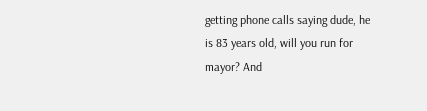getting phone calls saying dude, he is 83 years old, will you run for mayor? And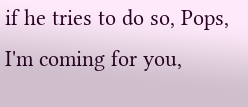if he tries to do so, Pops, I'm coming for you,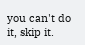you can't do it, skip it.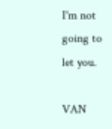I'm not going to let you.

VAN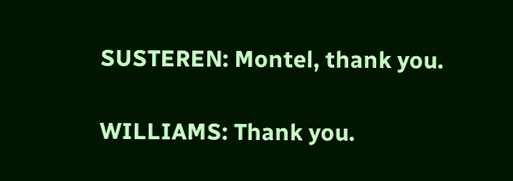SUSTEREN: Montel, thank you.

WILLIAMS: Thank you.